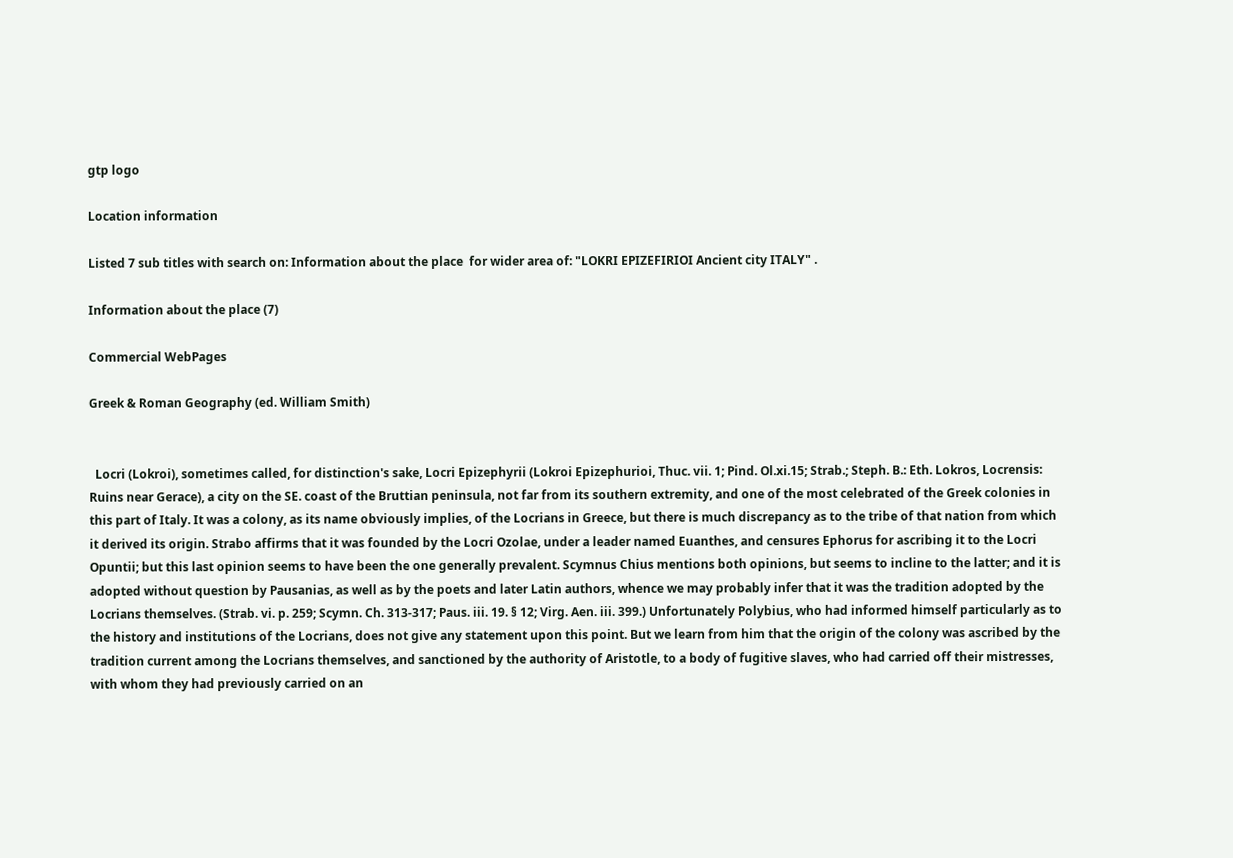gtp logo

Location information

Listed 7 sub titles with search on: Information about the place  for wider area of: "LOKRI EPIZEFIRIOI Ancient city ITALY" .

Information about the place (7)

Commercial WebPages

Greek & Roman Geography (ed. William Smith)


  Locri (Lokroi), sometimes called, for distinction's sake, Locri Epizephyrii (Lokroi Epizephurioi, Thuc. vii. 1; Pind. Ol.xi.15; Strab.; Steph. B.: Eth. Lokros, Locrensis: Ruins near Gerace), a city on the SE. coast of the Bruttian peninsula, not far from its southern extremity, and one of the most celebrated of the Greek colonies in this part of Italy. It was a colony, as its name obviously implies, of the Locrians in Greece, but there is much discrepancy as to the tribe of that nation from which it derived its origin. Strabo affirms that it was founded by the Locri Ozolae, under a leader named Euanthes, and censures Ephorus for ascribing it to the Locri Opuntii; but this last opinion seems to have been the one generally prevalent. Scymnus Chius mentions both opinions, but seems to incline to the latter; and it is adopted without question by Pausanias, as well as by the poets and later Latin authors, whence we may probably infer that it was the tradition adopted by the Locrians themselves. (Strab. vi. p. 259; Scymn. Ch. 313-317; Paus. iii. 19. § 12; Virg. Aen. iii. 399.) Unfortunately Polybius, who had informed himself particularly as to the history and institutions of the Locrians, does not give any statement upon this point. But we learn from him that the origin of the colony was ascribed by the tradition current among the Locrians themselves, and sanctioned by the authority of Aristotle, to a body of fugitive slaves, who had carried off their mistresses, with whom they had previously carried on an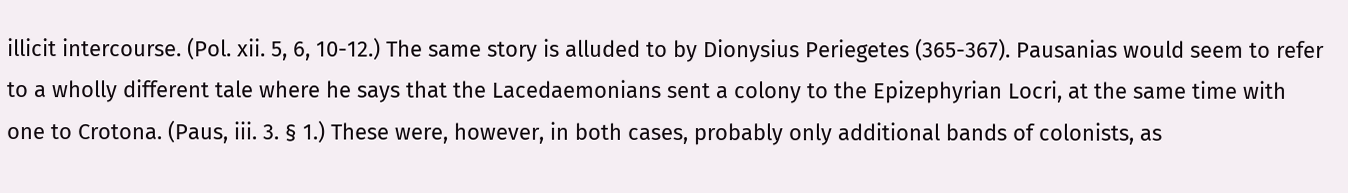illicit intercourse. (Pol. xii. 5, 6, 10-12.) The same story is alluded to by Dionysius Periegetes (365-367). Pausanias would seem to refer to a wholly different tale where he says that the Lacedaemonians sent a colony to the Epizephyrian Locri, at the same time with one to Crotona. (Paus, iii. 3. § 1.) These were, however, in both cases, probably only additional bands of colonists, as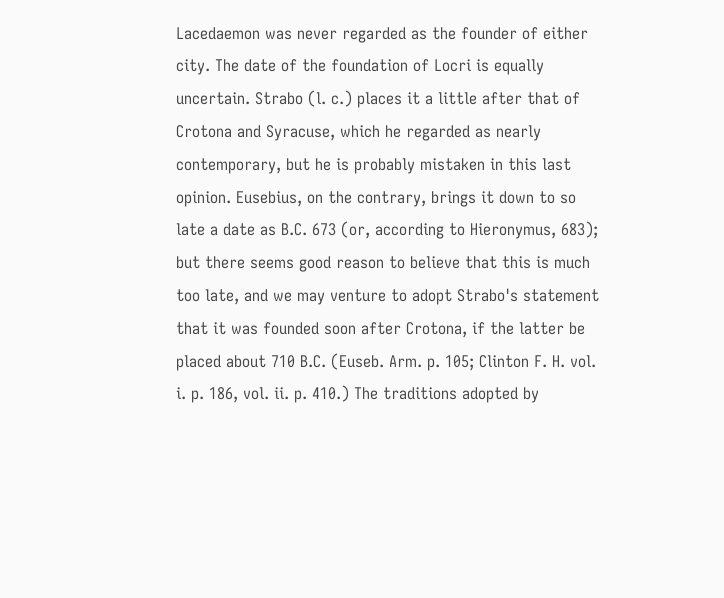Lacedaemon was never regarded as the founder of either city. The date of the foundation of Locri is equally uncertain. Strabo (l. c.) places it a little after that of Crotona and Syracuse, which he regarded as nearly contemporary, but he is probably mistaken in this last opinion. Eusebius, on the contrary, brings it down to so late a date as B.C. 673 (or, according to Hieronymus, 683); but there seems good reason to believe that this is much too late, and we may venture to adopt Strabo's statement that it was founded soon after Crotona, if the latter be placed about 710 B.C. (Euseb. Arm. p. 105; Clinton F. H. vol. i. p. 186, vol. ii. p. 410.) The traditions adopted by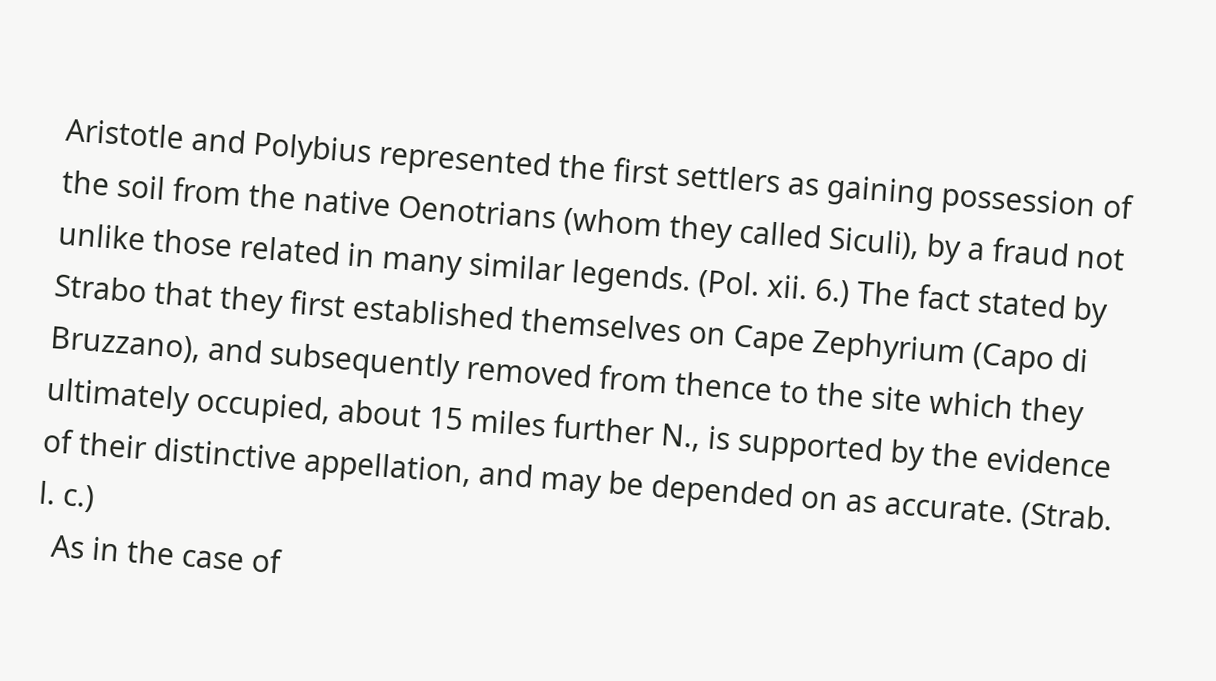Aristotle and Polybius represented the first settlers as gaining possession of the soil from the native Oenotrians (whom they called Siculi), by a fraud not unlike those related in many similar legends. (Pol. xii. 6.) The fact stated by Strabo that they first established themselves on Cape Zephyrium (Capo di Bruzzano), and subsequently removed from thence to the site which they ultimately occupied, about 15 miles further N., is supported by the evidence of their distinctive appellation, and may be depended on as accurate. (Strab. l. c.)
  As in the case of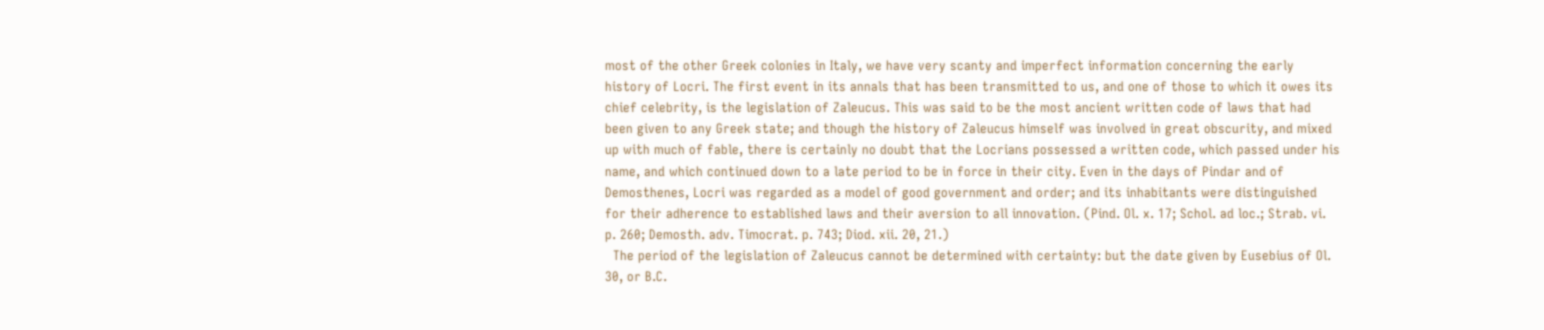most of the other Greek colonies in Italy, we have very scanty and imperfect information concerning the early history of Locri. The first event in its annals that has been transmitted to us, and one of those to which it owes its chief celebrity, is the legislation of Zaleucus. This was said to be the most ancient written code of laws that had been given to any Greek state; and though the history of Zaleucus himself was involved in great obscurity, and mixed up with much of fable, there is certainly no doubt that the Locrians possessed a written code, which passed under his name, and which continued down to a late period to be in force in their city. Even in the days of Pindar and of Demosthenes, Locri was regarded as a model of good government and order; and its inhabitants were distinguished for their adherence to established laws and their aversion to all innovation. (Pind. Ol. x. 17; Schol. ad loc.; Strab. vi. p. 260; Demosth. adv. Timocrat. p. 743; Diod. xii. 20, 21.)
  The period of the legislation of Zaleucus cannot be determined with certainty: but the date given by Eusebius of Ol. 30, or B.C.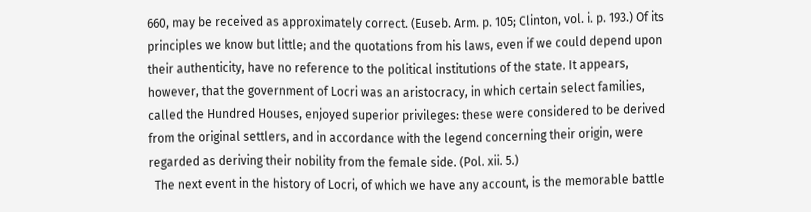660, may be received as approximately correct. (Euseb. Arm. p. 105; Clinton, vol. i. p. 193.) Of its principles we know but little; and the quotations from his laws, even if we could depend upon their authenticity, have no reference to the political institutions of the state. It appears, however, that the government of Locri was an aristocracy, in which certain select families, called the Hundred Houses, enjoyed superior privileges: these were considered to be derived from the original settlers, and in accordance with the legend concerning their origin, were regarded as deriving their nobility from the female side. (Pol. xii. 5.)
  The next event in the history of Locri, of which we have any account, is the memorable battle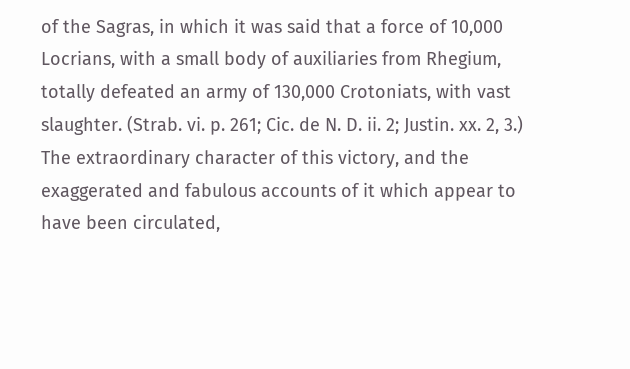of the Sagras, in which it was said that a force of 10,000 Locrians, with a small body of auxiliaries from Rhegium, totally defeated an army of 130,000 Crotoniats, with vast slaughter. (Strab. vi. p. 261; Cic. de N. D. ii. 2; Justin. xx. 2, 3.) The extraordinary character of this victory, and the exaggerated and fabulous accounts of it which appear to have been circulated,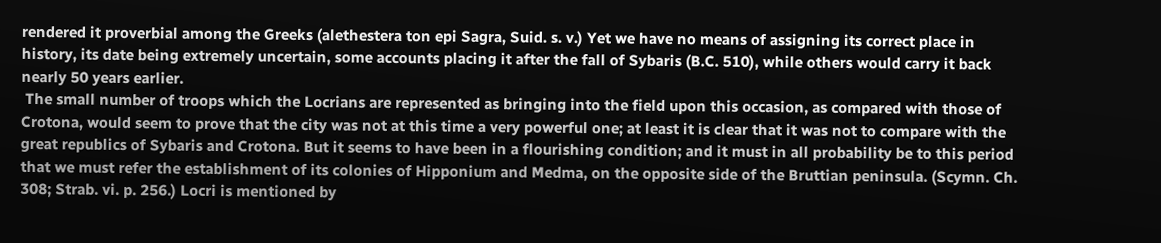rendered it proverbial among the Greeks (alethestera ton epi Sagra, Suid. s. v.) Yet we have no means of assigning its correct place in history, its date being extremely uncertain, some accounts placing it after the fall of Sybaris (B.C. 510), while others would carry it back nearly 50 years earlier.
 The small number of troops which the Locrians are represented as bringing into the field upon this occasion, as compared with those of Crotona, would seem to prove that the city was not at this time a very powerful one; at least it is clear that it was not to compare with the great republics of Sybaris and Crotona. But it seems to have been in a flourishing condition; and it must in all probability be to this period that we must refer the establishment of its colonies of Hipponium and Medma, on the opposite side of the Bruttian peninsula. (Scymn. Ch. 308; Strab. vi. p. 256.) Locri is mentioned by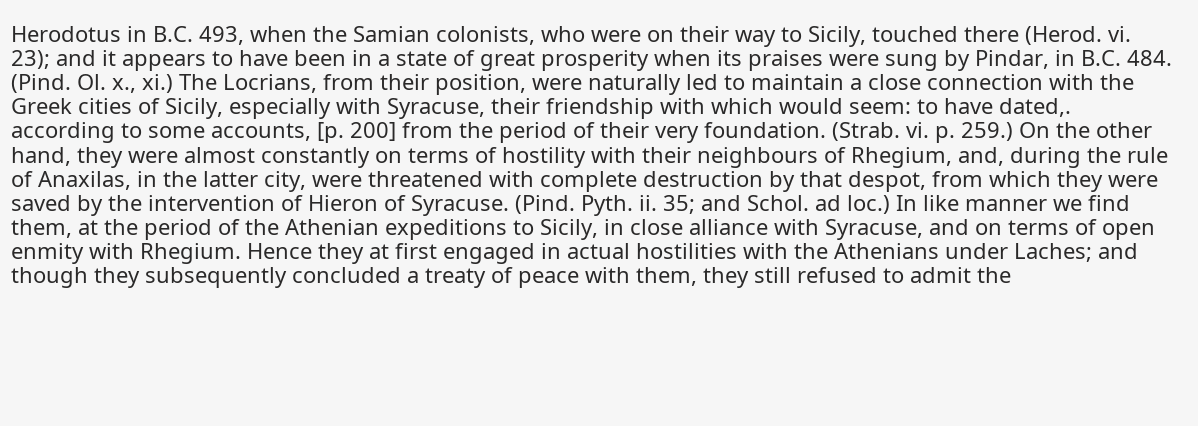Herodotus in B.C. 493, when the Samian colonists, who were on their way to Sicily, touched there (Herod. vi. 23); and it appears to have been in a state of great prosperity when its praises were sung by Pindar, in B.C. 484. (Pind. Ol. x., xi.) The Locrians, from their position, were naturally led to maintain a close connection with the Greek cities of Sicily, especially with Syracuse, their friendship with which would seem: to have dated,. according to some accounts, [p. 200] from the period of their very foundation. (Strab. vi. p. 259.) On the other hand, they were almost constantly on terms of hostility with their neighbours of Rhegium, and, during the rule of Anaxilas, in the latter city, were threatened with complete destruction by that despot, from which they were saved by the intervention of Hieron of Syracuse. (Pind. Pyth. ii. 35; and Schol. ad loc.) In like manner we find them, at the period of the Athenian expeditions to Sicily, in close alliance with Syracuse, and on terms of open enmity with Rhegium. Hence they at first engaged in actual hostilities with the Athenians under Laches; and though they subsequently concluded a treaty of peace with them, they still refused to admit the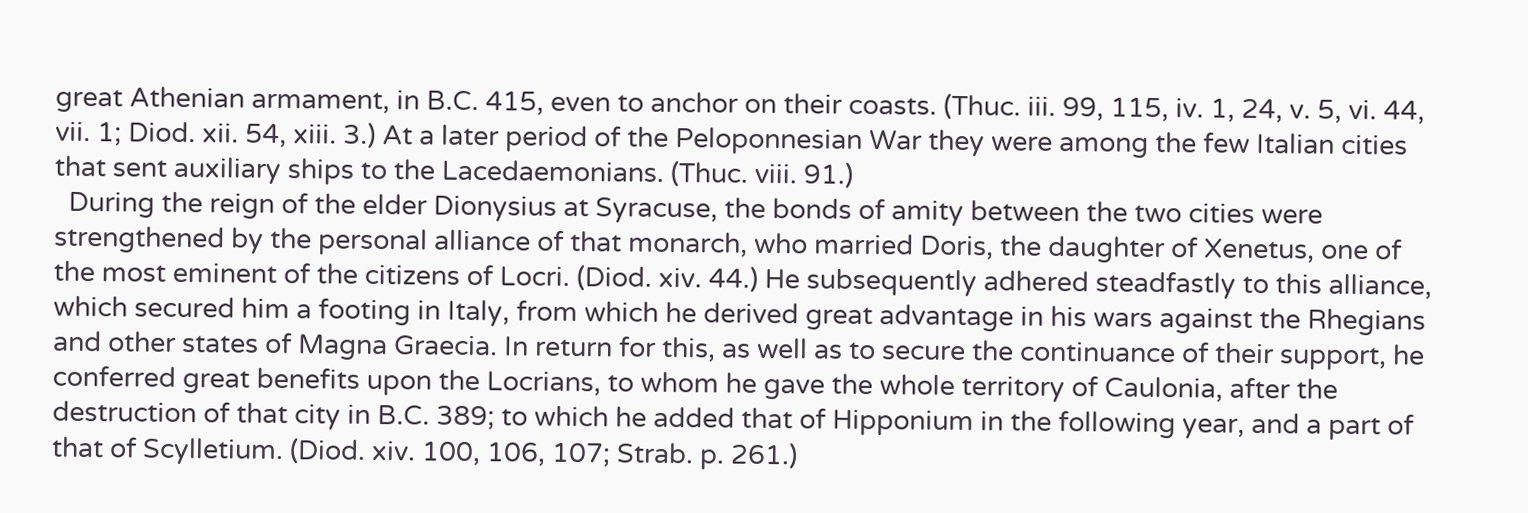great Athenian armament, in B.C. 415, even to anchor on their coasts. (Thuc. iii. 99, 115, iv. 1, 24, v. 5, vi. 44, vii. 1; Diod. xii. 54, xiii. 3.) At a later period of the Peloponnesian War they were among the few Italian cities that sent auxiliary ships to the Lacedaemonians. (Thuc. viii. 91.)
  During the reign of the elder Dionysius at Syracuse, the bonds of amity between the two cities were strengthened by the personal alliance of that monarch, who married Doris, the daughter of Xenetus, one of the most eminent of the citizens of Locri. (Diod. xiv. 44.) He subsequently adhered steadfastly to this alliance, which secured him a footing in Italy, from which he derived great advantage in his wars against the Rhegians and other states of Magna Graecia. In return for this, as well as to secure the continuance of their support, he conferred great benefits upon the Locrians, to whom he gave the whole territory of Caulonia, after the destruction of that city in B.C. 389; to which he added that of Hipponium in the following year, and a part of that of Scylletium. (Diod. xiv. 100, 106, 107; Strab. p. 261.)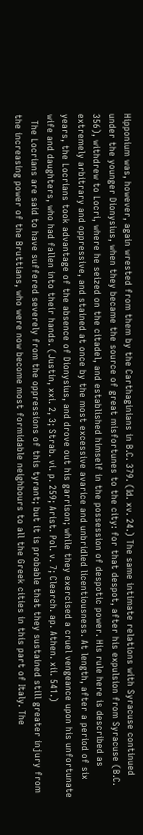Hipponium was, however, again wrested from them by the Carthaginians in B.C. 379. (Id. xv. 24.) The same intimate relations with Syracuse continued under the younger Dionysius, when they became the source of great misfortunes to the city: for that despot, after his expulsion from Syracuse (B.C. 356), withdrew to Locri, where he seized on the citadel, and established himself in the possession of despotic power. His rule here is described as extremely arbitrary and oppressive, and stained at once by the most excessive avarice and unbridled licentiousness. At length, after a period of six years, the Locrians took advantage of the absence of Dionysius, and drove out his garrison; while they exercised a cruel vengeance upon his unfortunate wife and daughters, who had fallen into their hands. (Justin, xxi. 2, 3; Strab. vi. p. 259; Arist. Pol. v. 7; Clearch. ap. Athen. xii. 541.)
  The Locrians are said to have suffered severely from the oppressions of this tyrant; but it is probable that they sustained still greater injury from the increasing power of the Bruttians, who were now become most formidable neighbours to all the Greek cities in this part of Italy. The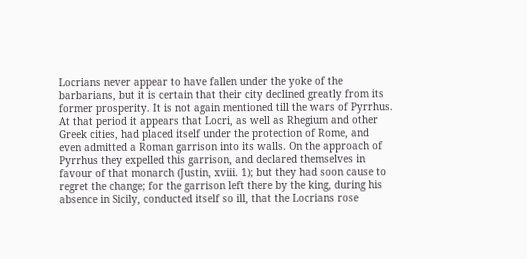Locrians never appear to have fallen under the yoke of the barbarians, but it is certain that their city declined greatly from its former prosperity. It is not again mentioned till the wars of Pyrrhus. At that period it appears that Locri, as well as Rhegium and other Greek cities, had placed itself under the protection of Rome, and even admitted a Roman garrison into its walls. On the approach of Pyrrhus they expelled this garrison, and declared themselves in favour of that monarch (Justin, xviii. 1); but they had soon cause to regret the change; for the garrison left there by the king, during his absence in Sicily, conducted itself so ill, that the Locrians rose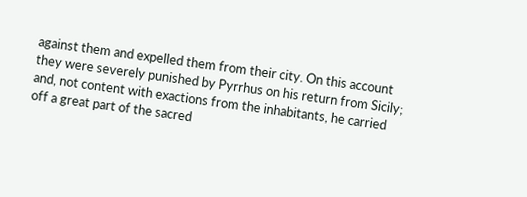against them and expelled them from their city. On this account they were severely punished by Pyrrhus on his return from Sicily; and, not content with exactions from the inhabitants, he carried off a great part of the sacred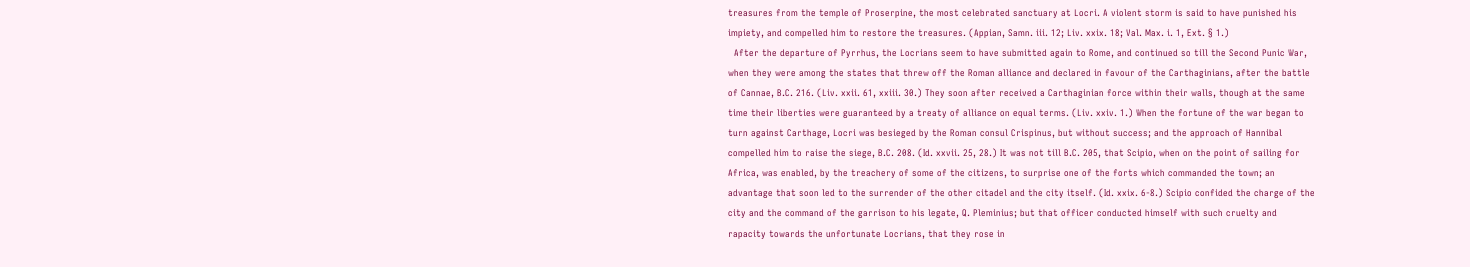treasures from the temple of Proserpine, the most celebrated sanctuary at Locri. A violent storm is said to have punished his impiety, and compelled him to restore the treasures. (Appian, Samn. iii. 12; Liv. xxix. 18; Val. Max. i. 1, Ext. § 1.)
  After the departure of Pyrrhus, the Locrians seem to have submitted again to Rome, and continued so till the Second Punic War, when they were among the states that threw off the Roman alliance and declared in favour of the Carthaginians, after the battle of Cannae, B.C. 216. (Liv. xxii. 61, xxiii. 30.) They soon after received a Carthaginian force within their walls, though at the same time their liberties were guaranteed by a treaty of alliance on equal terms. (Liv. xxiv. 1.) When the fortune of the war began to turn against Carthage, Locri was besieged by the Roman consul Crispinus, but without success; and the approach of Hannibal compelled him to raise the siege, B.C. 208. (Id. xxvii. 25, 28.) It was not till B.C. 205, that Scipio, when on the point of sailing for Africa, was enabled, by the treachery of some of the citizens, to surprise one of the forts which commanded the town; an advantage that soon led to the surrender of the other citadel and the city itself. (Id. xxix. 6-8.) Scipio confided the charge of the city and the command of the garrison to his legate, Q. Pleminius; but that officer conducted himself with such cruelty and rapacity towards the unfortunate Locrians, that they rose in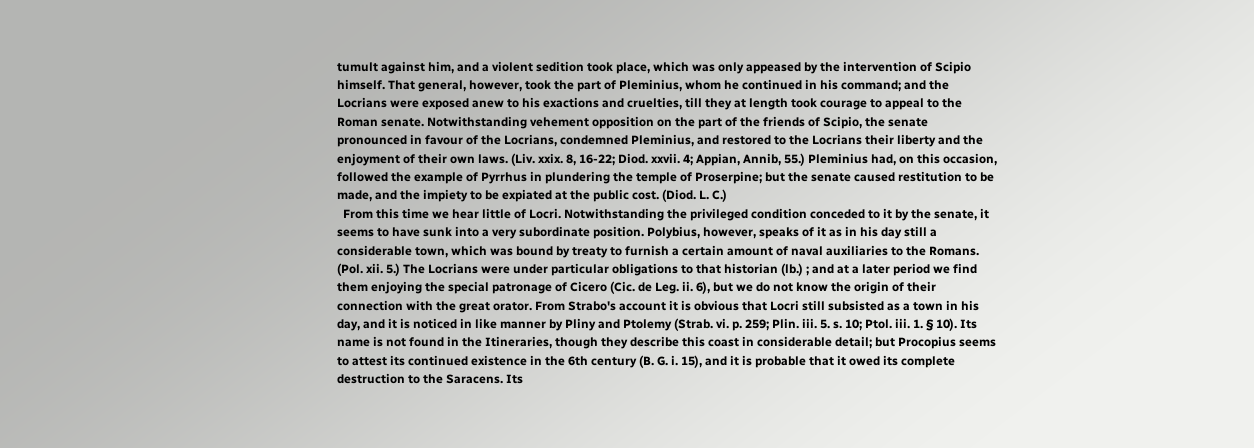tumult against him, and a violent sedition took place, which was only appeased by the intervention of Scipio himself. That general, however, took the part of Pleminius, whom he continued in his command; and the Locrians were exposed anew to his exactions and cruelties, till they at length took courage to appeal to the Roman senate. Notwithstanding vehement opposition on the part of the friends of Scipio, the senate pronounced in favour of the Locrians, condemned Pleminius, and restored to the Locrians their liberty and the enjoyment of their own laws. (Liv. xxix. 8, 16-22; Diod. xxvii. 4; Appian, Annib, 55.) Pleminius had, on this occasion, followed the example of Pyrrhus in plundering the temple of Proserpine; but the senate caused restitution to be made, and the impiety to be expiated at the public cost. (Diod. L. C.)
  From this time we hear little of Locri. Notwithstanding the privileged condition conceded to it by the senate, it seems to have sunk into a very subordinate position. Polybius, however, speaks of it as in his day still a considerable town, which was bound by treaty to furnish a certain amount of naval auxiliaries to the Romans. (Pol. xii. 5.) The Locrians were under particular obligations to that historian (lb.) ; and at a later period we find them enjoying the special patronage of Cicero (Cic. de Leg. ii. 6), but we do not know the origin of their connection with the great orator. From Strabo's account it is obvious that Locri still subsisted as a town in his day, and it is noticed in like manner by Pliny and Ptolemy (Strab. vi. p. 259; Plin. iii. 5. s. 10; Ptol. iii. 1. § 10). Its name is not found in the Itineraries, though they describe this coast in considerable detail; but Procopius seems to attest its continued existence in the 6th century (B. G. i. 15), and it is probable that it owed its complete destruction to the Saracens. Its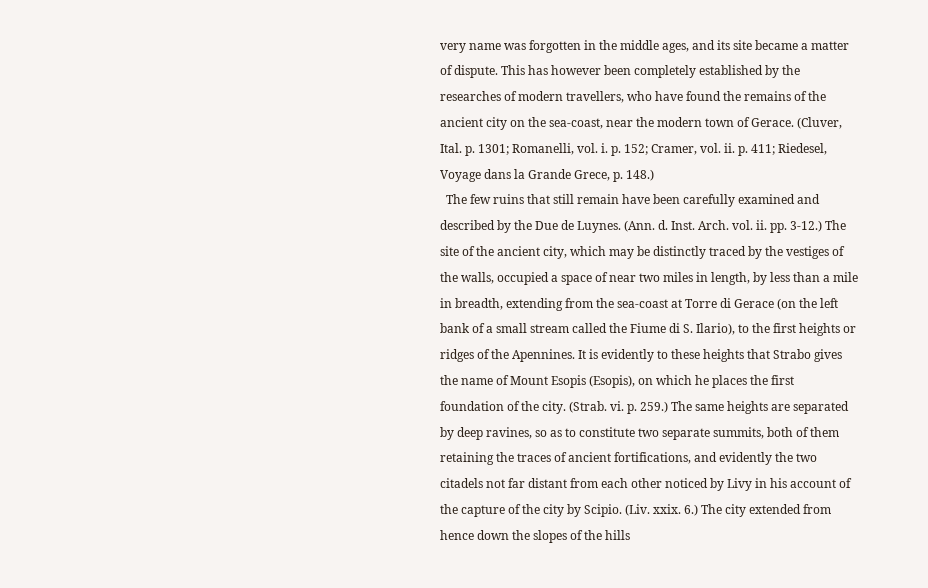very name was forgotten in the middle ages, and its site became a matter of dispute. This has however been completely established by the researches of modern travellers, who have found the remains of the ancient city on the sea-coast, near the modern town of Gerace. (Cluver, Ital. p. 1301; Romanelli, vol. i. p. 152; Cramer, vol. ii. p. 411; Riedesel, Voyage dans la Grande Grece, p. 148.)
  The few ruins that still remain have been carefully examined and described by the Due de Luynes. (Ann. d. Inst. Arch. vol. ii. pp. 3-12.) The site of the ancient city, which may be distinctly traced by the vestiges of the walls, occupied a space of near two miles in length, by less than a mile in breadth, extending from the sea-coast at Torre di Gerace (on the left bank of a small stream called the Fiume di S. Ilario), to the first heights or ridges of the Apennines. It is evidently to these heights that Strabo gives the name of Mount Esopis (Esopis), on which he places the first foundation of the city. (Strab. vi. p. 259.) The same heights are separated by deep ravines, so as to constitute two separate summits, both of them retaining the traces of ancient fortifications, and evidently the two citadels not far distant from each other noticed by Livy in his account of the capture of the city by Scipio. (Liv. xxix. 6.) The city extended from hence down the slopes of the hills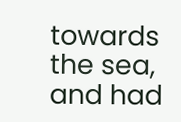towards the sea, and had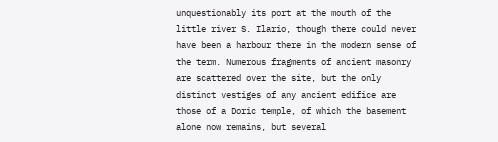unquestionably its port at the mouth of the little river S. Ilario, though there could never have been a harbour there in the modern sense of the term. Numerous fragments of ancient masonry are scattered over the site, but the only distinct vestiges of any ancient edifice are those of a Doric temple, of which the basement alone now remains, but several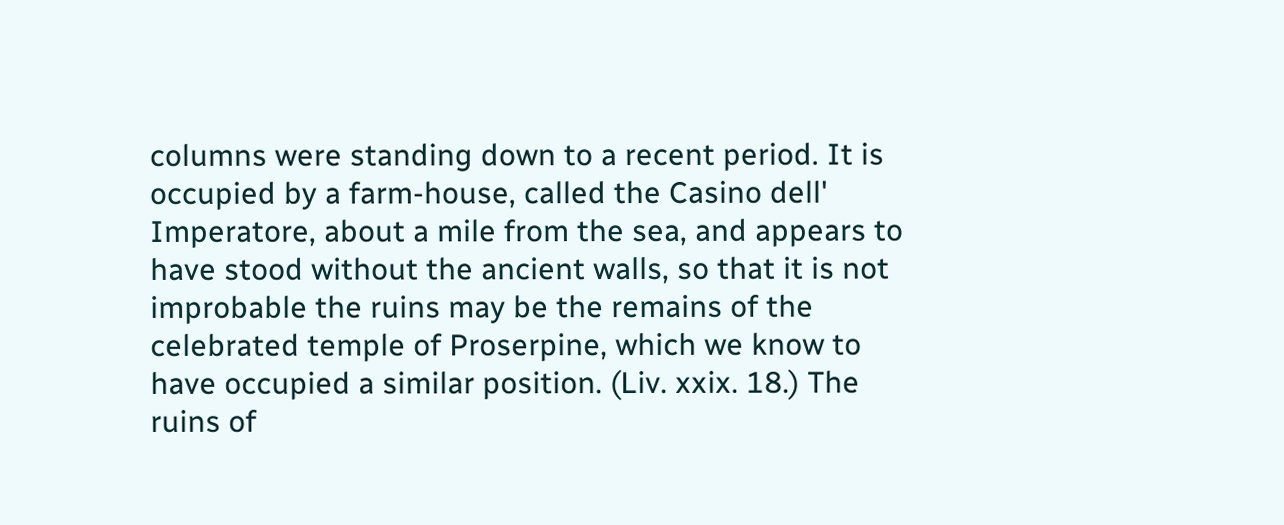columns were standing down to a recent period. It is occupied by a farm-house, called the Casino dell' Imperatore, about a mile from the sea, and appears to have stood without the ancient walls, so that it is not improbable the ruins may be the remains of the celebrated temple of Proserpine, which we know to have occupied a similar position. (Liv. xxix. 18.) The ruins of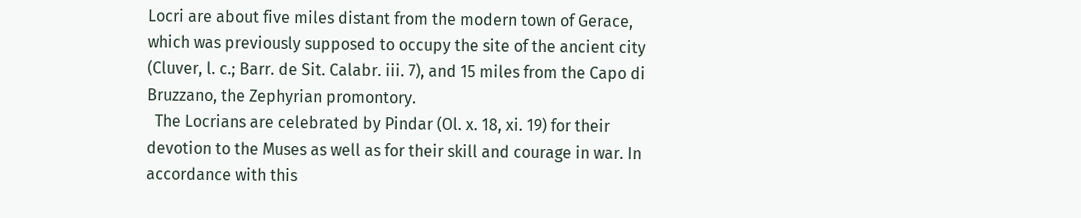Locri are about five miles distant from the modern town of Gerace, which was previously supposed to occupy the site of the ancient city (Cluver, l. c.; Barr. de Sit. Calabr. iii. 7), and 15 miles from the Capo di Bruzzano, the Zephyrian promontory.
  The Locrians are celebrated by Pindar (Ol. x. 18, xi. 19) for their devotion to the Muses as well as for their skill and courage in war. In accordance with this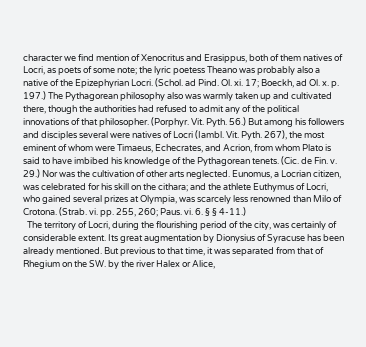character we find mention of Xenocritus and Erasippus, both of them natives of Locri, as poets of some note; the lyric poetess Theano was probably also a native of the Epizephyrian Locri. (Schol. ad Pind. Ol. xi. 17; Boeckh, ad Ol. x. p. 197.) The Pythagorean philosophy also was warmly taken up and cultivated there, though the authorities had refused to admit any of the political innovations of that philosopher. (Porphyr. Vit. Pyth. 56.) But among his followers and disciples several were natives of Locri (Iambl. Vit. Pyth. 267), the most eminent of whom were Timaeus, Echecrates, and Acrion, from whom Plato is said to have imbibed his knowledge of the Pythagorean tenets. (Cic. de Fin. v. 29.) Nor was the cultivation of other arts neglected. Eunomus, a Locrian citizen, was celebrated for his skill on the cithara; and the athlete Euthymus of Locri, who gained several prizes at Olympia, was scarcely less renowned than Milo of Crotona. (Strab. vi. pp. 255, 260; Paus. vi. 6. § § 4-11.)
  The territory of Locri, during the flourishing period of the city, was certainly of considerable extent. Its great augmentation by Dionysius of Syracuse has been already mentioned. But previous to that time, it was separated from that of Rhegium on the SW. by the river Halex or Alice,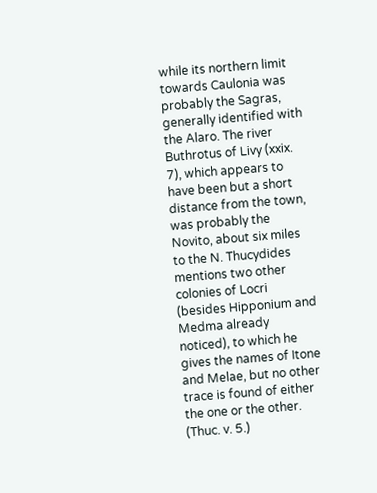while its northern limit towards Caulonia was probably the Sagras, generally identified with the Alaro. The river Buthrotus of Livy (xxix. 7), which appears to have been but a short distance from the town, was probably the Novito, about six miles to the N. Thucydides mentions two other colonies of Locri (besides Hipponium and Medma already noticed), to which he gives the names of Itone and Melae, but no other trace is found of either the one or the other. (Thuc. v. 5.)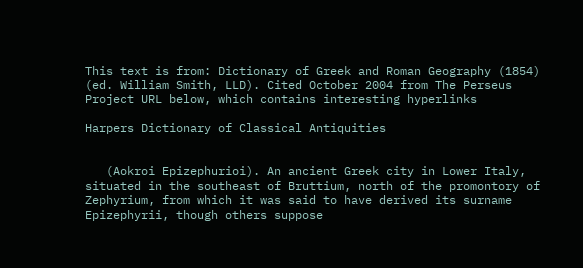This text is from: Dictionary of Greek and Roman Geography (1854) (ed. William Smith, LLD). Cited October 2004 from The Perseus Project URL below, which contains interesting hyperlinks

Harpers Dictionary of Classical Antiquities


   (Aokroi Epizephurioi). An ancient Greek city in Lower Italy, situated in the southeast of Bruttium, north of the promontory of Zephyrium, from which it was said to have derived its surname Epizephyrii, though others suppose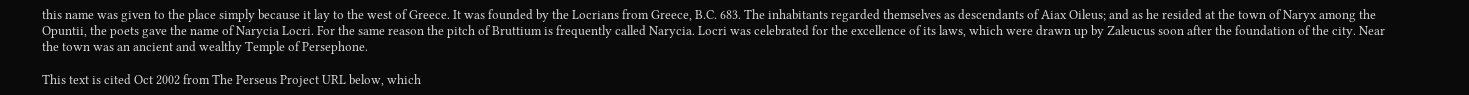this name was given to the place simply because it lay to the west of Greece. It was founded by the Locrians from Greece, B.C. 683. The inhabitants regarded themselves as descendants of Aiax Oileus; and as he resided at the town of Naryx among the Opuntii, the poets gave the name of Narycia Locri. For the same reason the pitch of Bruttium is frequently called Narycia. Locri was celebrated for the excellence of its laws, which were drawn up by Zaleucus soon after the foundation of the city. Near the town was an ancient and wealthy Temple of Persephone.

This text is cited Oct 2002 from The Perseus Project URL below, which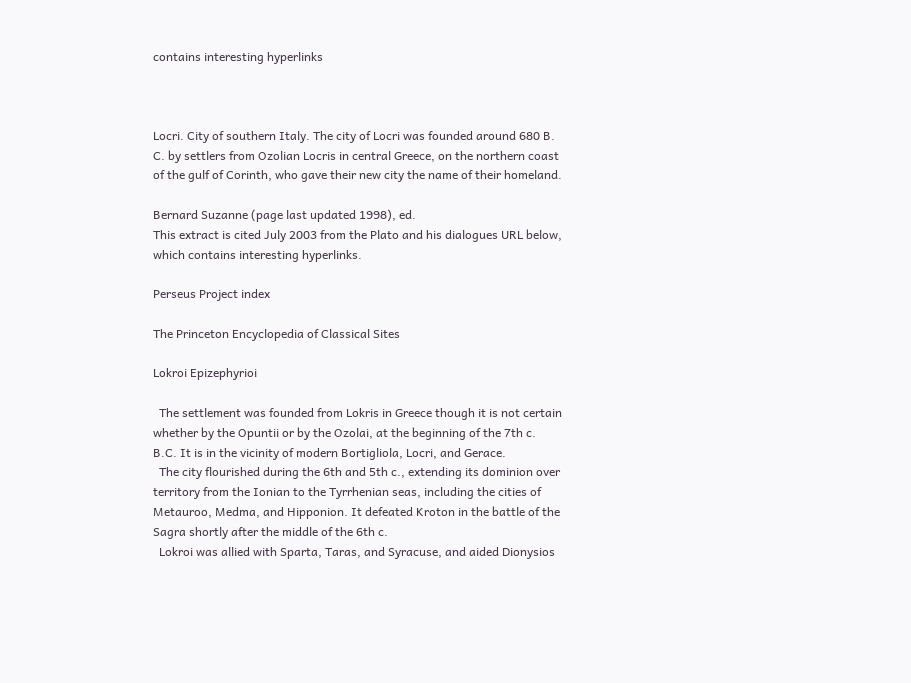contains interesting hyperlinks



Locri. City of southern Italy. The city of Locri was founded around 680 B. C. by settlers from Ozolian Locris in central Greece, on the northern coast of the gulf of Corinth, who gave their new city the name of their homeland.

Bernard Suzanne (page last updated 1998), ed.
This extract is cited July 2003 from the Plato and his dialogues URL below, which contains interesting hyperlinks.

Perseus Project index

The Princeton Encyclopedia of Classical Sites

Lokroi Epizephyrioi

  The settlement was founded from Lokris in Greece though it is not certain whether by the Opuntii or by the Ozolai, at the beginning of the 7th c. B.C. It is in the vicinity of modern Bortigliola, Locri, and Gerace.
  The city flourished during the 6th and 5th c., extending its dominion over territory from the Ionian to the Tyrrhenian seas, including the cities of Metauroo, Medma, and Hipponion. It defeated Kroton in the battle of the Sagra shortly after the middle of the 6th c.
  Lokroi was allied with Sparta, Taras, and Syracuse, and aided Dionysios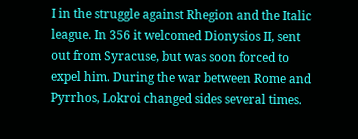I in the struggle against Rhegion and the Italic league. In 356 it welcomed Dionysios II, sent out from Syracuse, but was soon forced to expel him. During the war between Rome and Pyrrhos, Lokroi changed sides several times.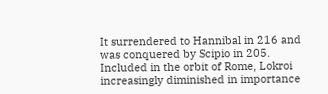It surrendered to Hannibal in 216 and was conquered by Scipio in 205. Included in the orbit of Rome, Lokroi increasingly diminished in importance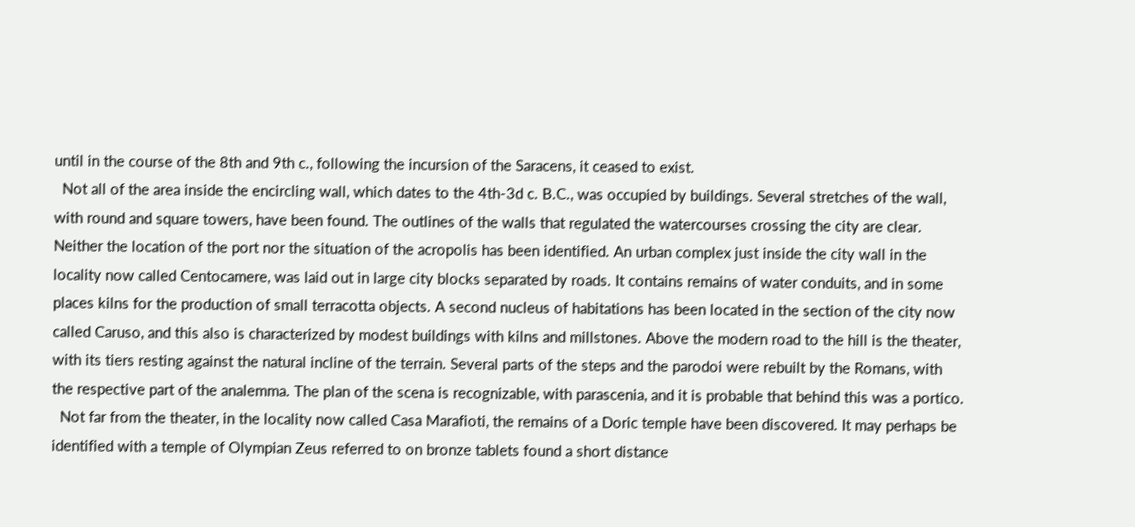until in the course of the 8th and 9th c., following the incursion of the Saracens, it ceased to exist.
  Not all of the area inside the encircling wall, which dates to the 4th-3d c. B.C., was occupied by buildings. Several stretches of the wall, with round and square towers, have been found. The outlines of the walls that regulated the watercourses crossing the city are clear. Neither the location of the port nor the situation of the acropolis has been identified. An urban complex just inside the city wall in the locality now called Centocamere, was laid out in large city blocks separated by roads. It contains remains of water conduits, and in some places kilns for the production of small terracotta objects. A second nucleus of habitations has been located in the section of the city now called Caruso, and this also is characterized by modest buildings with kilns and millstones. Above the modern road to the hill is the theater, with its tiers resting against the natural incline of the terrain. Several parts of the steps and the parodoi were rebuilt by the Romans, with the respective part of the analemma. The plan of the scena is recognizable, with parascenia, and it is probable that behind this was a portico.
  Not far from the theater, in the locality now called Casa Marafioti, the remains of a Doric temple have been discovered. It may perhaps be identified with a temple of Olympian Zeus referred to on bronze tablets found a short distance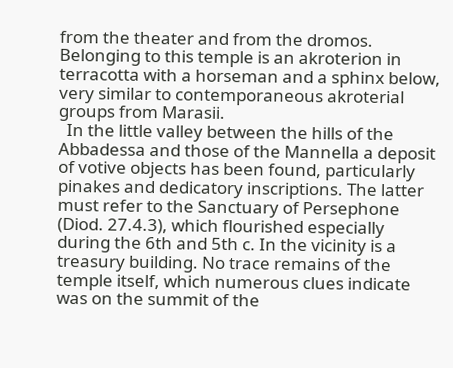from the theater and from the dromos. Belonging to this temple is an akroterion in terracotta with a horseman and a sphinx below, very similar to contemporaneous akroterial groups from Marasii.
  In the little valley between the hills of the Abbadessa and those of the Mannella a deposit of votive objects has been found, particularly pinakes and dedicatory inscriptions. The latter must refer to the Sanctuary of Persephone (Diod. 27.4.3), which flourished especially during the 6th and 5th c. In the vicinity is a treasury building. No trace remains of the temple itself, which numerous clues indicate was on the summit of the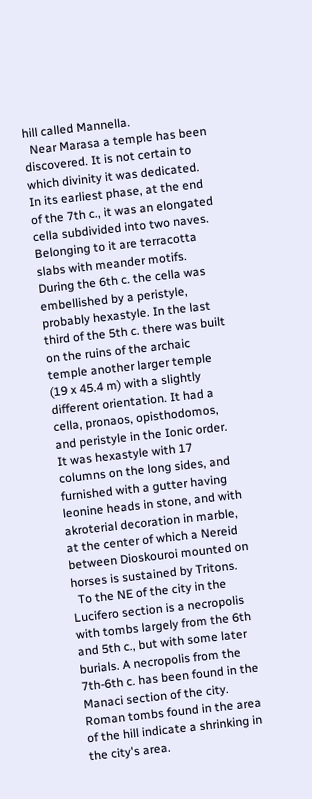hill called Mannella.
  Near Marasa a temple has been discovered. It is not certain to which divinity it was dedicated. In its earliest phase, at the end of the 7th c., it was an elongated cella subdivided into two naves. Belonging to it are terracotta slabs with meander motifs. During the 6th c. the cella was embellished by a peristyle, probably hexastyle. In the last third of the 5th c. there was built on the ruins of the archaic temple another larger temple (19 x 45.4 m) with a slightly different orientation. It had a cella, pronaos, opisthodomos, and peristyle in the Ionic order. It was hexastyle with 17 columns on the long sides, and furnished with a gutter having leonine heads in stone, and with akroterial decoration in marble, at the center of which a Nereid between Dioskouroi mounted on horses is sustained by Tritons.
  To the NE of the city in the Lucifero section is a necropolis with tombs largely from the 6th and 5th c., but with some later burials. A necropolis from the 7th-6th c. has been found in the Manaci section of the city. Roman tombs found in the area of the hill indicate a shrinking in the city's area.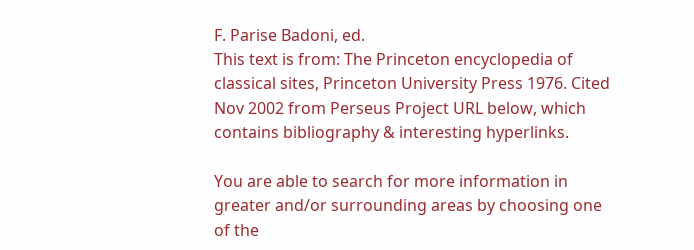F. Parise Badoni, ed.
This text is from: The Princeton encyclopedia of classical sites, Princeton University Press 1976. Cited Nov 2002 from Perseus Project URL below, which contains bibliography & interesting hyperlinks.

You are able to search for more information in greater and/or surrounding areas by choosing one of the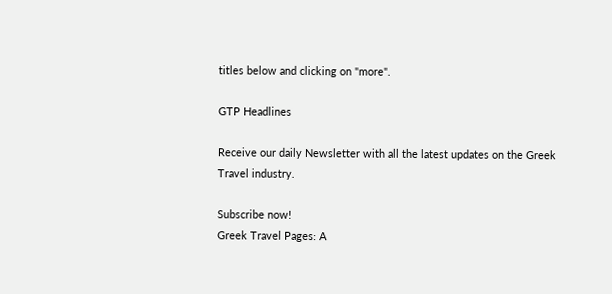titles below and clicking on "more".

GTP Headlines

Receive our daily Newsletter with all the latest updates on the Greek Travel industry.

Subscribe now!
Greek Travel Pages: A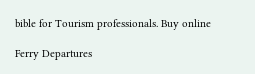bible for Tourism professionals. Buy online

Ferry Departures